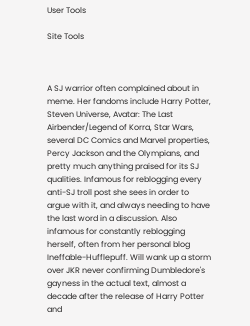User Tools

Site Tools



A SJ warrior often complained about in meme. Her fandoms include Harry Potter, Steven Universe, Avatar: The Last Airbender/Legend of Korra, Star Wars, several DC Comics and Marvel properties, Percy Jackson and the Olympians, and pretty much anything praised for its SJ qualities. Infamous for reblogging every anti-SJ troll post she sees in order to argue with it, and always needing to have the last word in a discussion. Also infamous for constantly reblogging herself, often from her personal blog Ineffable-Hufflepuff. Will wank up a storm over JKR never confirming Dumbledore's gayness in the actual text, almost a decade after the release of Harry Potter and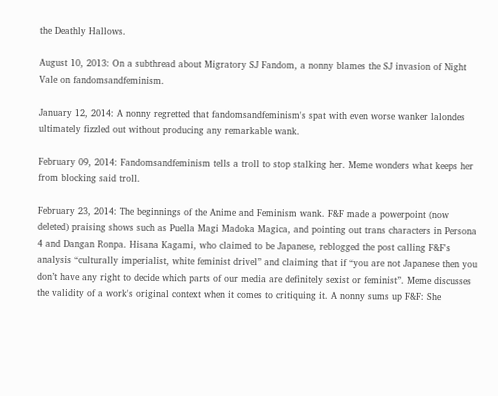the Deathly Hallows.

August 10, 2013: On a subthread about Migratory SJ Fandom, a nonny blames the SJ invasion of Night Vale on fandomsandfeminism.

January 12, 2014: A nonny regretted that fandomsandfeminism's spat with even worse wanker lalondes ultimately fizzled out without producing any remarkable wank.

February 09, 2014: Fandomsandfeminism tells a troll to stop stalking her. Meme wonders what keeps her from blocking said troll.

February 23, 2014: The beginnings of the Anime and Feminism wank. F&F made a powerpoint (now deleted) praising shows such as Puella Magi Madoka Magica, and pointing out trans characters in Persona 4 and Dangan Ronpa. Hisana Kagami, who claimed to be Japanese, reblogged the post calling F&F's analysis “culturally imperialist, white feminist drivel” and claiming that if “you are not Japanese then you don’t have any right to decide which parts of our media are definitely sexist or feminist”. Meme discusses the validity of a work's original context when it comes to critiquing it. A nonny sums up F&F: She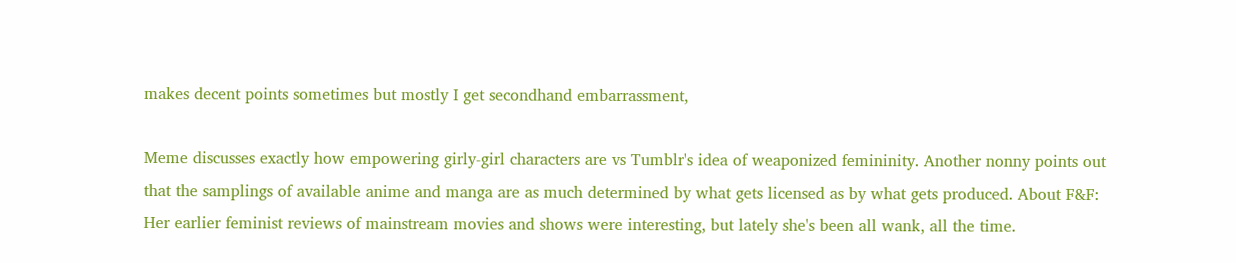makes decent points sometimes but mostly I get secondhand embarrassment,

Meme discusses exactly how empowering girly-girl characters are vs Tumblr's idea of weaponized femininity. Another nonny points out that the samplings of available anime and manga are as much determined by what gets licensed as by what gets produced. About F&F: Her earlier feminist reviews of mainstream movies and shows were interesting, but lately she's been all wank, all the time.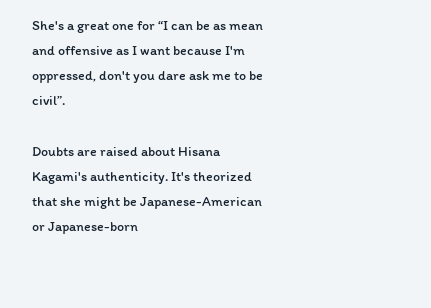She's a great one for “I can be as mean and offensive as I want because I'm oppressed, don't you dare ask me to be civil”.

Doubts are raised about Hisana Kagami's authenticity. It's theorized that she might be Japanese-American or Japanese-born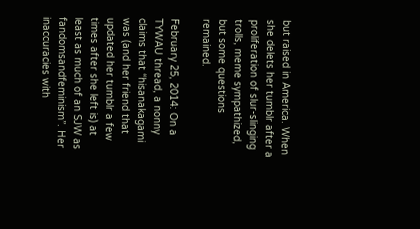but raised in America. When she delets her tumblr after a proliferation of slur-slinging trolls, meme sympathized, but some questions remained.

February 25, 2014: On a TYWAU thread, a nonny claims that “hisanakagami was (and her friend that updated her tumblr a few times after she left is) at least as much of an SJW as fandomsandfeminism”. Her inaccuracies with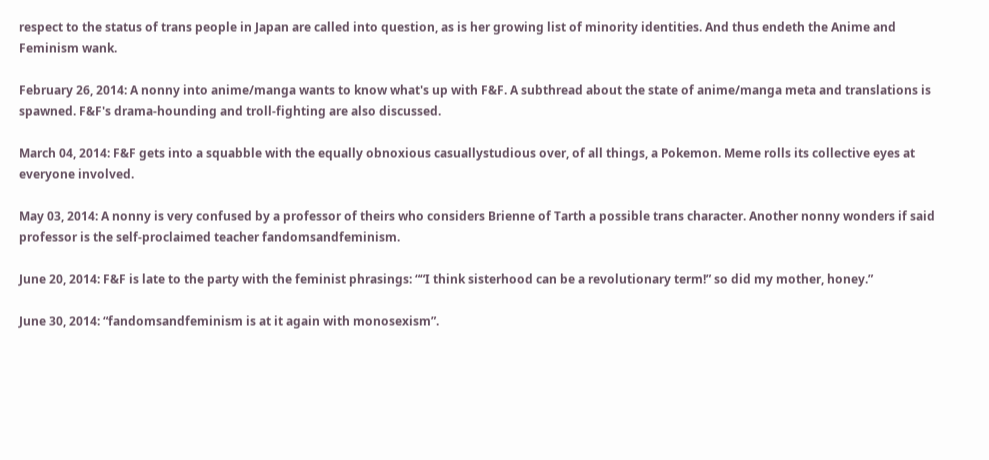respect to the status of trans people in Japan are called into question, as is her growing list of minority identities. And thus endeth the Anime and Feminism wank.

February 26, 2014: A nonny into anime/manga wants to know what's up with F&F. A subthread about the state of anime/manga meta and translations is spawned. F&F's drama-hounding and troll-fighting are also discussed.

March 04, 2014: F&F gets into a squabble with the equally obnoxious casuallystudious over, of all things, a Pokemon. Meme rolls its collective eyes at everyone involved.

May 03, 2014: A nonny is very confused by a professor of theirs who considers Brienne of Tarth a possible trans character. Another nonny wonders if said professor is the self-proclaimed teacher fandomsandfeminism.

June 20, 2014: F&F is late to the party with the feminist phrasings: ““I think sisterhood can be a revolutionary term!” so did my mother, honey.”

June 30, 2014: “fandomsandfeminism is at it again with monosexism”.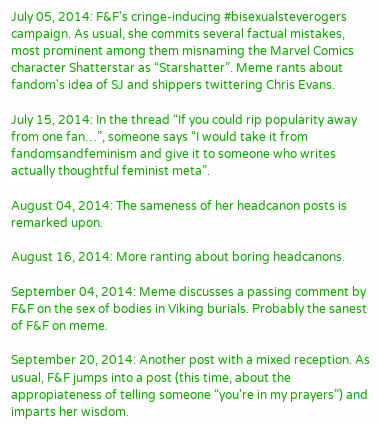July 05, 2014: F&F's cringe-inducing #bisexualsteverogers campaign. As usual, she commits several factual mistakes, most prominent among them misnaming the Marvel Comics character Shatterstar as “Starshatter”. Meme rants about fandom's idea of SJ and shippers twittering Chris Evans.

July 15, 2014: In the thread “If you could rip popularity away from one fan…”, someone says “I would take it from fandomsandfeminism and give it to someone who writes actually thoughtful feminist meta”.

August 04, 2014: The sameness of her headcanon posts is remarked upon.

August 16, 2014: More ranting about boring headcanons.

September 04, 2014: Meme discusses a passing comment by F&F on the sex of bodies in Viking burials. Probably the sanest of F&F on meme.

September 20, 2014: Another post with a mixed reception. As usual, F&F jumps into a post (this time, about the appropiateness of telling someone “you're in my prayers”) and imparts her wisdom.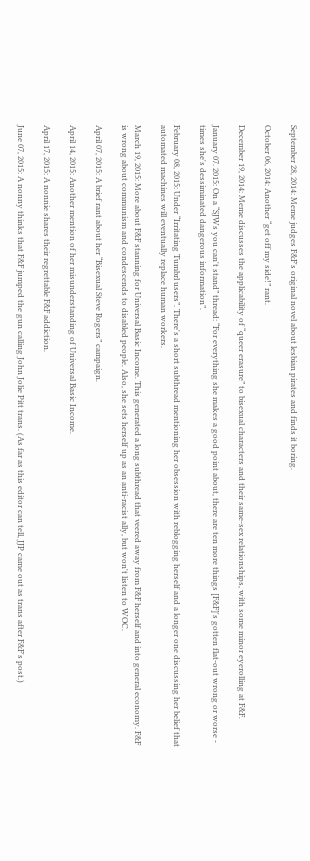September 28, 2014: Meme judges F&F's original novel about lesbian pirates and finds it boring.

October 06, 2014: Another “get off my side!” rant.

December 19, 2014: Meme discusses the applicability of “queer erasure” to bisexual characters and their same-sex relationships, with some minor eyerolling at F&F.

January 07. 2015: On a “SJWs you can't stand” thread: “For everything she makes a good point about, there are ten more things [F&F]'s gotten flat-out wrong or worse - times she's dessiminated dangerous information”.

February 08, 2015: Under “Irritating Tumbrl users”. There's a short subthread mentioning her obsession with reblogging herself and a longer one discussing her belief that automated machines will eventually replace human workers.

March 19, 2015: More about F&F stanning for Universal Basic Income. This generated a long subthread that veered away from F&F herself and into general economy. F&F is wrong about communism and condescends to disabled people. Also, she sets herself up as an anti-racist ally, but won't listen to WOC.

April 07, 2015: A brief rant about her “Bisexual Steve Rogers” campaign.

April 14, 2015: Another mention of her misunderstanding of Universal Basic Income.

April 17, 2015: A nonnie shares their regrettable F&F addiction.

June 07, 2015: A nonny thinks that F&F jumped the gun calling John Jolie Pitt trans. (As far as this editor can tell, JJP came out as trans after F&F's post.)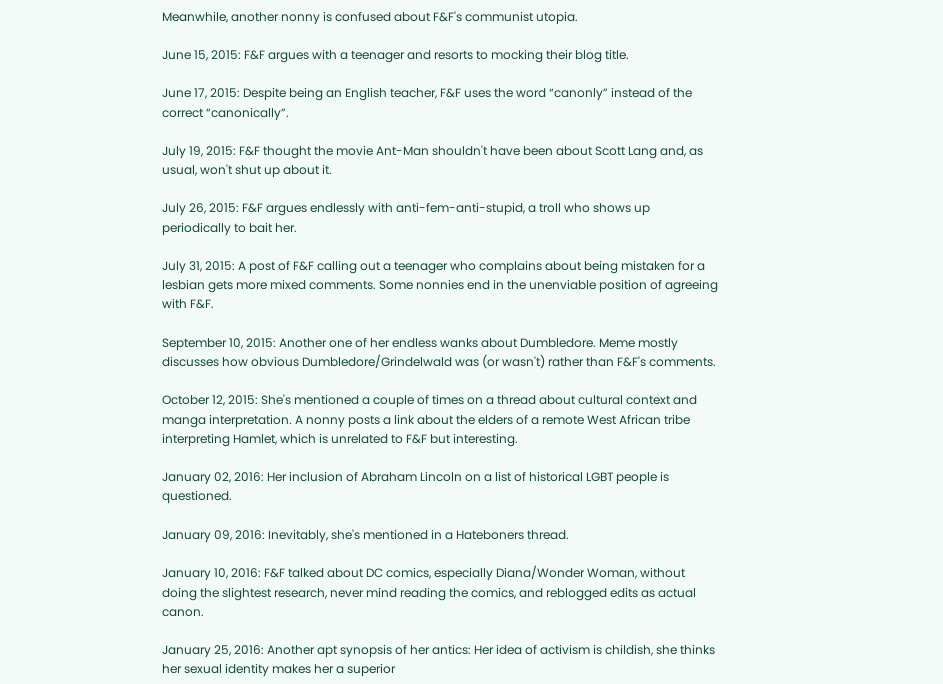Meanwhile, another nonny is confused about F&F's communist utopia.

June 15, 2015: F&F argues with a teenager and resorts to mocking their blog title.

June 17, 2015: Despite being an English teacher, F&F uses the word “canonly” instead of the correct “canonically”.

July 19, 2015: F&F thought the movie Ant-Man shouldn't have been about Scott Lang and, as usual, won't shut up about it.

July 26, 2015: F&F argues endlessly with anti-fem-anti-stupid, a troll who shows up periodically to bait her.

July 31, 2015: A post of F&F calling out a teenager who complains about being mistaken for a lesbian gets more mixed comments. Some nonnies end in the unenviable position of agreeing with F&F.

September 10, 2015: Another one of her endless wanks about Dumbledore. Meme mostly discusses how obvious Dumbledore/Grindelwald was (or wasn't) rather than F&F's comments.

October 12, 2015: She's mentioned a couple of times on a thread about cultural context and manga interpretation. A nonny posts a link about the elders of a remote West African tribe interpreting Hamlet, which is unrelated to F&F but interesting.

January 02, 2016: Her inclusion of Abraham Lincoln on a list of historical LGBT people is questioned.

January 09, 2016: Inevitably, she's mentioned in a Hateboners thread.

January 10, 2016: F&F talked about DC comics, especially Diana/Wonder Woman, without doing the slightest research, never mind reading the comics, and reblogged edits as actual canon.

January 25, 2016: Another apt synopsis of her antics: Her idea of activism is childish, she thinks her sexual identity makes her a superior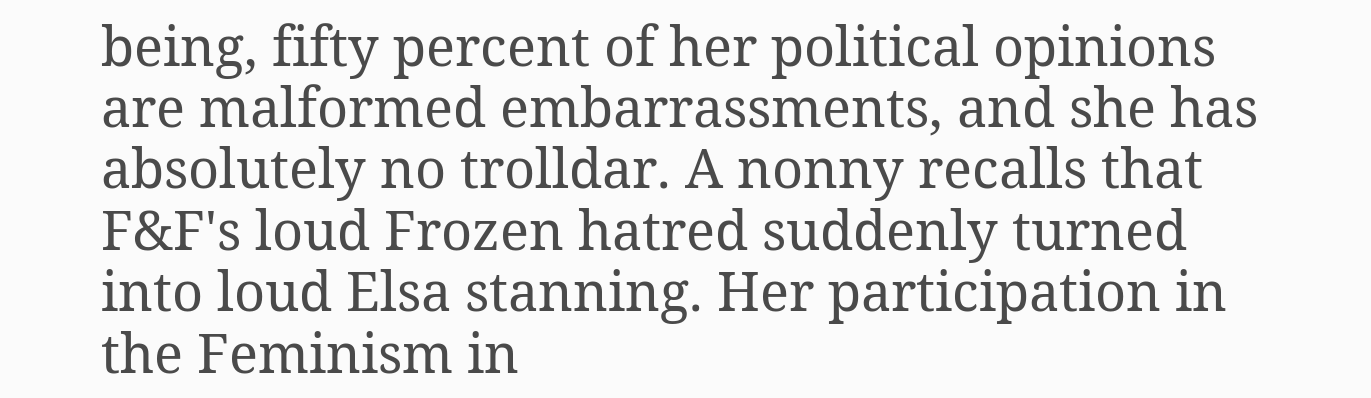being, fifty percent of her political opinions are malformed embarrassments, and she has absolutely no trolldar. A nonny recalls that F&F's loud Frozen hatred suddenly turned into loud Elsa stanning. Her participation in the Feminism in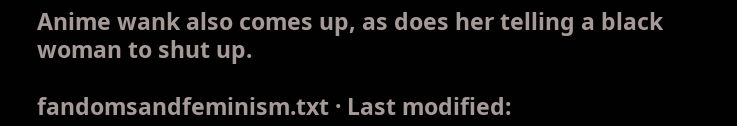Anime wank also comes up, as does her telling a black woman to shut up.

fandomsandfeminism.txt · Last modified: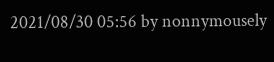2021/08/30 05:56 by nonnymousely